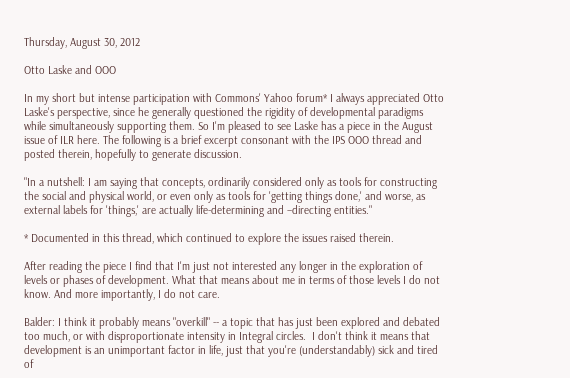Thursday, August 30, 2012

Otto Laske and OOO

In my short but intense participation with Commons' Yahoo forum* I always appreciated Otto Laske's perspective, since he generally questioned the rigidity of developmental paradigms while simultaneously supporting them. So I'm pleased to see Laske has a piece in the August issue of ILR here. The following is a brief excerpt consonant with the IPS OOO thread and posted therein, hopefully to generate discussion.

"In a nutshell: I am saying that concepts, ordinarily considered only as tools for constructing the social and physical world, or even only as tools for 'getting things done,' and worse, as external labels for 'things,' are actually life-determining and –directing entities."

* Documented in this thread, which continued to explore the issues raised therein.

After reading the piece I find that I'm just not interested any longer in the exploration of levels or phases of development. What that means about me in terms of those levels I do not know. And more importantly, I do not care.

Balder: I think it probably means "overkill" -- a topic that has just been explored and debated too much, or with disproportionate intensity in Integral circles.  I don't think it means that development is an unimportant factor in life, just that you're (understandably) sick and tired of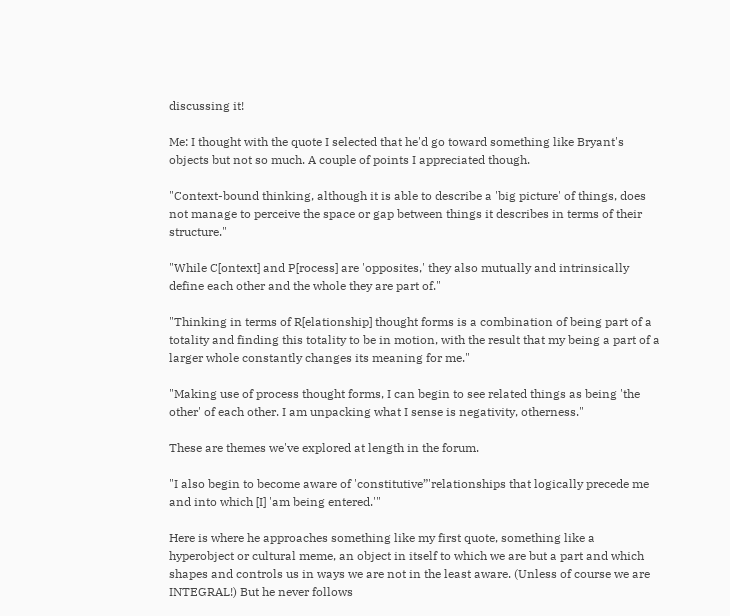discussing it!

Me: I thought with the quote I selected that he'd go toward something like Bryant's objects but not so much. A couple of points I appreciated though.

"Context-bound thinking, although it is able to describe a 'big picture' of things, does not manage to perceive the space or gap between things it describes in terms of their structure."

"While C[ontext] and P[rocess] are 'opposites,' they also mutually and intrinsically define each other and the whole they are part of."

"Thinking in terms of R[elationship] thought forms is a combination of being part of a totality and finding this totality to be in motion, with the result that my being a part of a larger whole constantly changes its meaning for me."

"Making use of process thought forms, I can begin to see related things as being 'the other' of each other. I am unpacking what I sense is negativity, otherness."

These are themes we've explored at length in the forum.

"I also begin to become aware of 'constitutive”'relationships that logically precede me and into which [I] 'am being entered.'"

Here is where he approaches something like my first quote, something like a hyperobject or cultural meme, an object in itself to which we are but a part and which shapes and controls us in ways we are not in the least aware. (Unless of course we are INTEGRAL!) But he never follows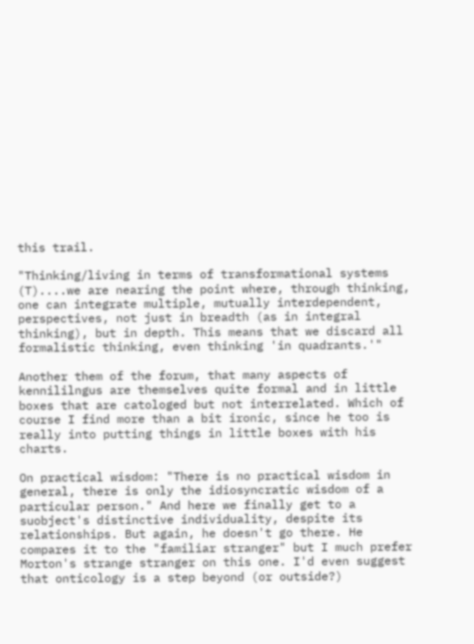this trail.

"Thinking/living in terms of transformational systems (T)....we are nearing the point where, through thinking, one can integrate multiple, mutually interdependent, perspectives, not just in breadth (as in integral thinking), but in depth. This means that we discard all formalistic thinking, even thinking 'in quadrants.'"

Another them of the forum, that many aspects of kennililngus are themselves quite formal and in little boxes that are catologed but not interrelated. Which of course I find more than a bit ironic, since he too is really into putting things in little boxes with his charts.

On practical wisdom: "There is no practical wisdom in general, there is only the idiosyncratic wisdom of a particular person." And here we finally get to a suobject's distinctive individuality, despite its relationships. But again, he doesn't go there. He compares it to the "familiar stranger" but I much prefer Morton's strange stranger on this one. I'd even suggest that onticology is a step beyond (or outside?)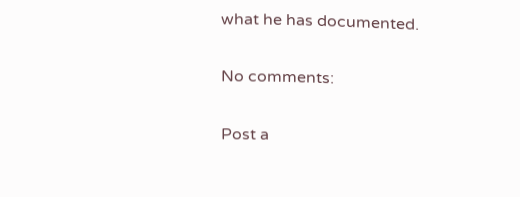what he has documented.

No comments:

Post a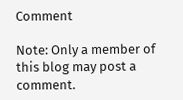Comment

Note: Only a member of this blog may post a comment.